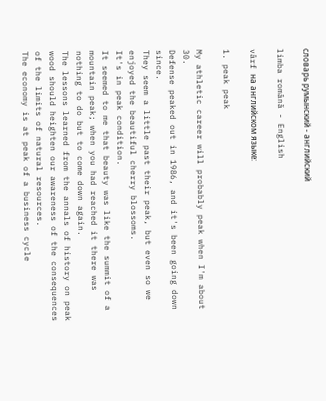словарь румынский - английский

limba română - English

vârf на английском языке:

1. peak peak

My athletic career will probably peak when I'm about 30.
Defense peaked out in 1986, and it's been going down since.
They seem a little past their peak, but even so we enjoyed the beautiful cherry blossoms.
It's in peak condition.
It seemed to me that beauty was like the summit of a mountain peak; when you had reached it there was nothing to do but to come down again.
The lessons learned from the annals of history on peak wood should heighten our awareness of the consequences of the limits of natural resources.
The economy is at peak of a business cycle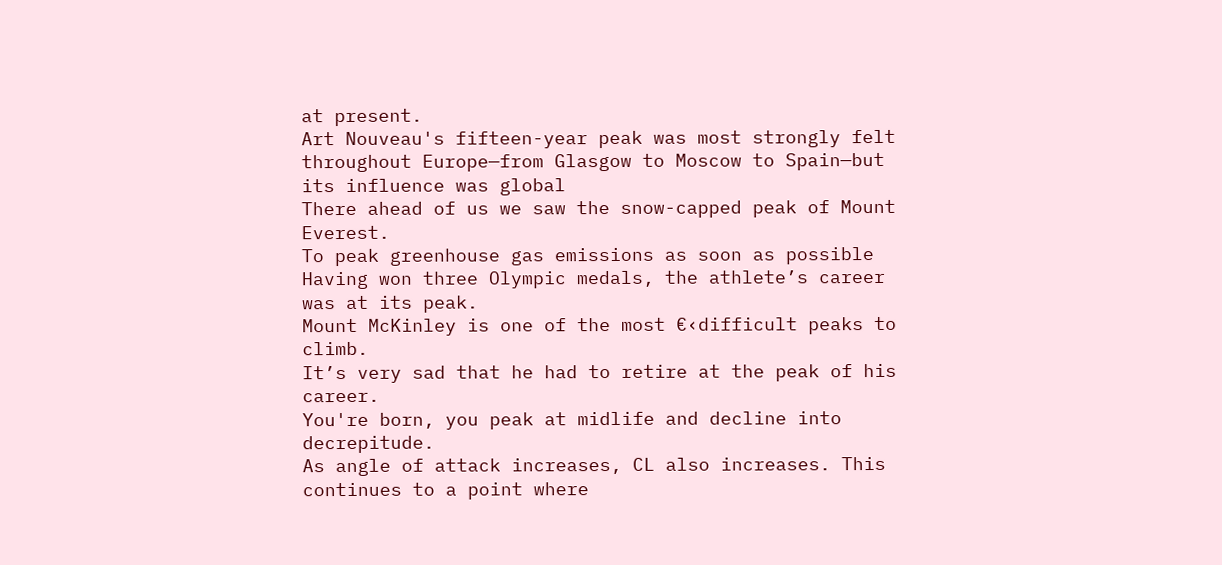at present.
Art Nouveau's fifteen-year peak was most strongly felt throughout Europe—from Glasgow to Moscow to Spain—but its influence was global
There ahead of us we saw the snow-capped peak of Mount Everest.
To peak greenhouse gas emissions as soon as possible
Having won three Olympic medals, the athlete’s career was at its peak.
Mount McKinley is one of the most €‹difficult peaks to climb.
It’s very sad that he had to retire at the peak of his career.
You're born, you peak at midlife and decline into decrepitude.
As angle of attack increases, CL also increases. This continues to a point where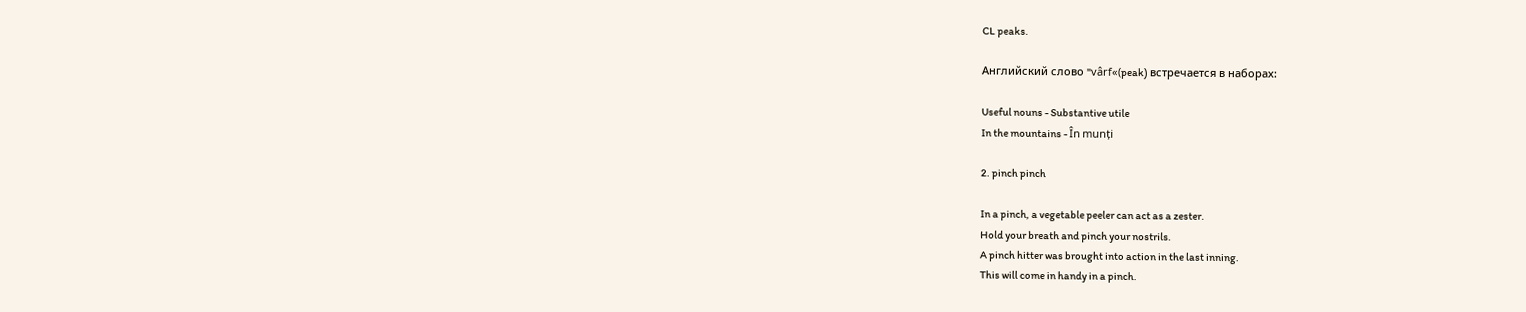CL peaks.

Английский слово "vârf«(peak) встречается в наборах:

Useful nouns - Substantive utile
In the mountains - În munți

2. pinch pinch

In a pinch, a vegetable peeler can act as a zester.
Hold your breath and pinch your nostrils.
A pinch hitter was brought into action in the last inning.
This will come in handy in a pinch.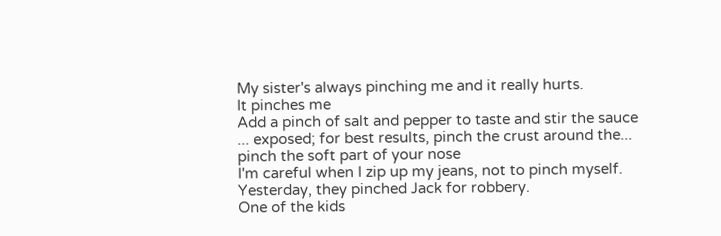My sister's always pinching me and it really hurts.
It pinches me
Add a pinch of salt and pepper to taste and stir the sauce
... exposed; for best results, pinch the crust around the...
pinch the soft part of your nose
I'm careful when I zip up my jeans, not to pinch myself.
Yesterday, they pinched Jack for robbery.
One of the kids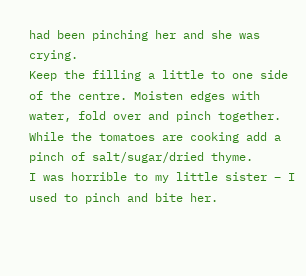had been pinching her and she was crying.
Keep the filling a little to one side of the centre. Moisten edges with water, fold over and pinch together.
While the tomatoes are cooking add a pinch of salt/sugar/dried thyme.
I was horrible to my little sister – I used to pinch and bite her.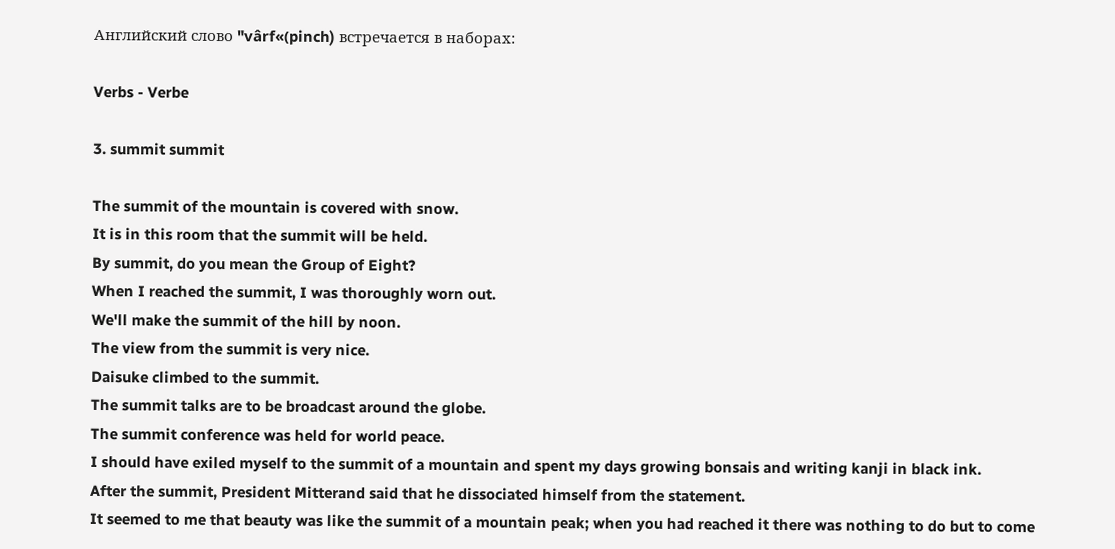Английский слово "vârf«(pinch) встречается в наборах:

Verbs - Verbe

3. summit summit

The summit of the mountain is covered with snow.
It is in this room that the summit will be held.
By summit, do you mean the Group of Eight?
When I reached the summit, I was thoroughly worn out.
We'll make the summit of the hill by noon.
The view from the summit is very nice.
Daisuke climbed to the summit.
The summit talks are to be broadcast around the globe.
The summit conference was held for world peace.
I should have exiled myself to the summit of a mountain and spent my days growing bonsais and writing kanji in black ink.
After the summit, President Mitterand said that he dissociated himself from the statement.
It seemed to me that beauty was like the summit of a mountain peak; when you had reached it there was nothing to do but to come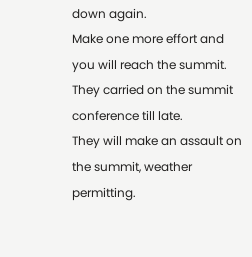down again.
Make one more effort and you will reach the summit.
They carried on the summit conference till late.
They will make an assault on the summit, weather permitting.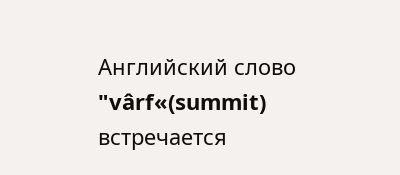Английский слово "vârf«(summit) встречается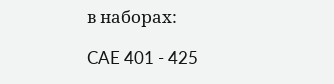в наборах:

CAE 401 - 425